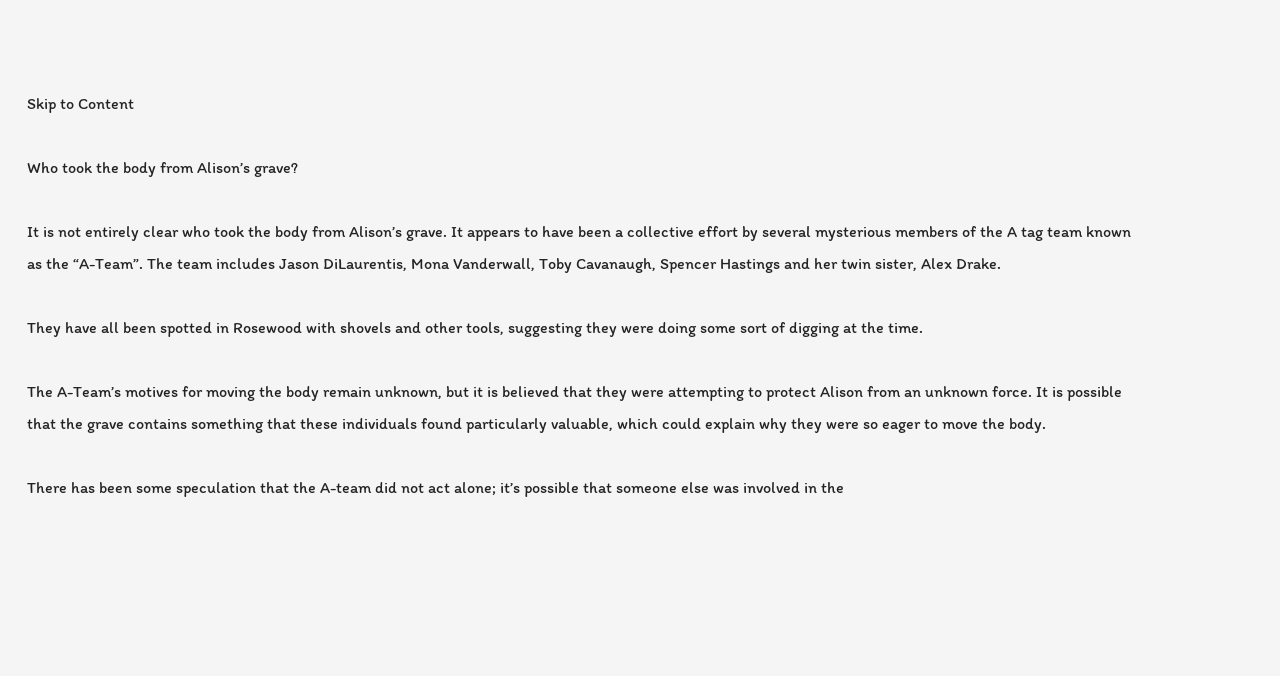Skip to Content

Who took the body from Alison’s grave?

It is not entirely clear who took the body from Alison’s grave. It appears to have been a collective effort by several mysterious members of the A tag team known as the “A-Team”. The team includes Jason DiLaurentis, Mona Vanderwall, Toby Cavanaugh, Spencer Hastings and her twin sister, Alex Drake.

They have all been spotted in Rosewood with shovels and other tools, suggesting they were doing some sort of digging at the time.

The A-Team’s motives for moving the body remain unknown, but it is believed that they were attempting to protect Alison from an unknown force. It is possible that the grave contains something that these individuals found particularly valuable, which could explain why they were so eager to move the body.

There has been some speculation that the A-team did not act alone; it’s possible that someone else was involved in the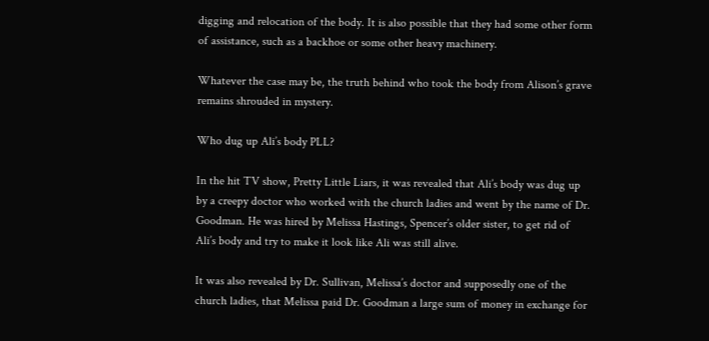digging and relocation of the body. It is also possible that they had some other form of assistance, such as a backhoe or some other heavy machinery.

Whatever the case may be, the truth behind who took the body from Alison’s grave remains shrouded in mystery.

Who dug up Ali’s body PLL?

In the hit TV show, Pretty Little Liars, it was revealed that Ali’s body was dug up by a creepy doctor who worked with the church ladies and went by the name of Dr. Goodman. He was hired by Melissa Hastings, Spencer’s older sister, to get rid of Ali’s body and try to make it look like Ali was still alive.

It was also revealed by Dr. Sullivan, Melissa’s doctor and supposedly one of the church ladies, that Melissa paid Dr. Goodman a large sum of money in exchange for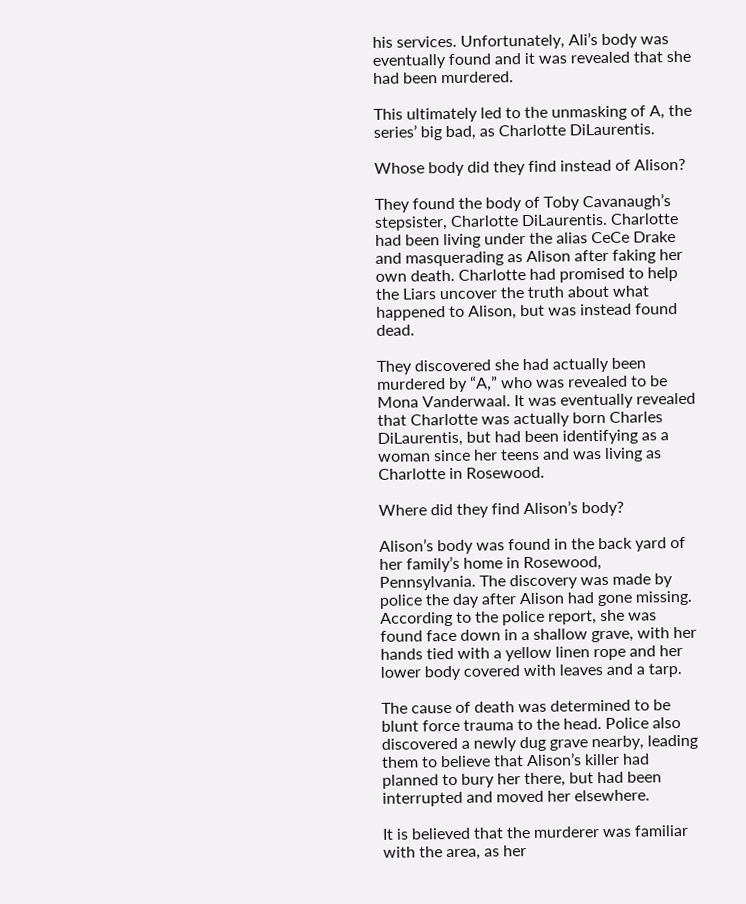his services. Unfortunately, Ali’s body was eventually found and it was revealed that she had been murdered.

This ultimately led to the unmasking of A, the series’ big bad, as Charlotte DiLaurentis.

Whose body did they find instead of Alison?

They found the body of Toby Cavanaugh’s stepsister, Charlotte DiLaurentis. Charlotte had been living under the alias CeCe Drake and masquerading as Alison after faking her own death. Charlotte had promised to help the Liars uncover the truth about what happened to Alison, but was instead found dead.

They discovered she had actually been murdered by “A,” who was revealed to be Mona Vanderwaal. It was eventually revealed that Charlotte was actually born Charles DiLaurentis, but had been identifying as a woman since her teens and was living as Charlotte in Rosewood.

Where did they find Alison’s body?

Alison’s body was found in the back yard of her family’s home in Rosewood, Pennsylvania. The discovery was made by police the day after Alison had gone missing. According to the police report, she was found face down in a shallow grave, with her hands tied with a yellow linen rope and her lower body covered with leaves and a tarp.

The cause of death was determined to be blunt force trauma to the head. Police also discovered a newly dug grave nearby, leading them to believe that Alison’s killer had planned to bury her there, but had been interrupted and moved her elsewhere.

It is believed that the murderer was familiar with the area, as her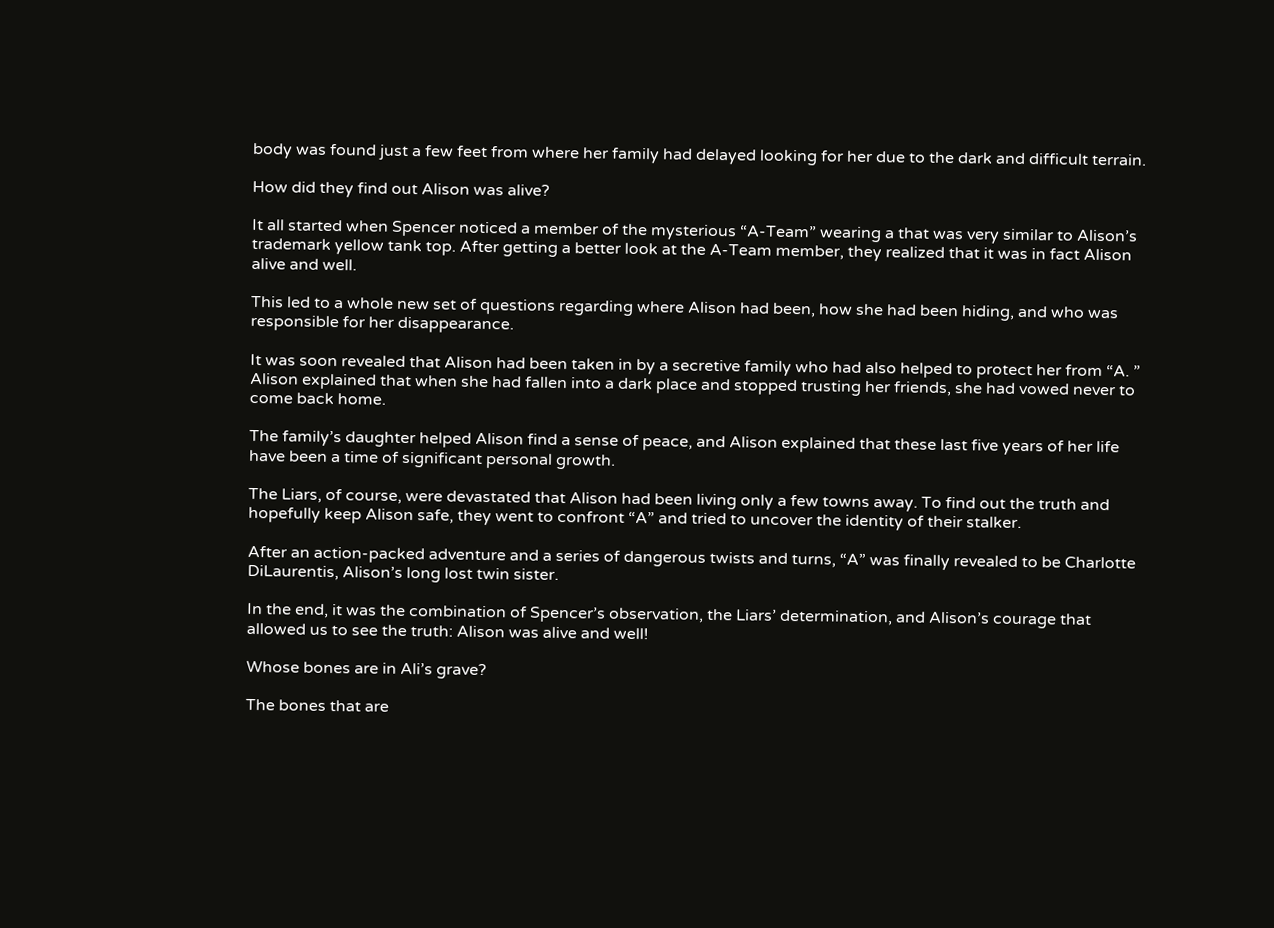body was found just a few feet from where her family had delayed looking for her due to the dark and difficult terrain.

How did they find out Alison was alive?

It all started when Spencer noticed a member of the mysterious “A-Team” wearing a that was very similar to Alison’s trademark yellow tank top. After getting a better look at the A-Team member, they realized that it was in fact Alison alive and well.

This led to a whole new set of questions regarding where Alison had been, how she had been hiding, and who was responsible for her disappearance.

It was soon revealed that Alison had been taken in by a secretive family who had also helped to protect her from “A. ” Alison explained that when she had fallen into a dark place and stopped trusting her friends, she had vowed never to come back home.

The family’s daughter helped Alison find a sense of peace, and Alison explained that these last five years of her life have been a time of significant personal growth.

The Liars, of course, were devastated that Alison had been living only a few towns away. To find out the truth and hopefully keep Alison safe, they went to confront “A” and tried to uncover the identity of their stalker.

After an action-packed adventure and a series of dangerous twists and turns, “A” was finally revealed to be Charlotte DiLaurentis, Alison’s long lost twin sister.

In the end, it was the combination of Spencer’s observation, the Liars’ determination, and Alison’s courage that allowed us to see the truth: Alison was alive and well!

Whose bones are in Ali’s grave?

The bones that are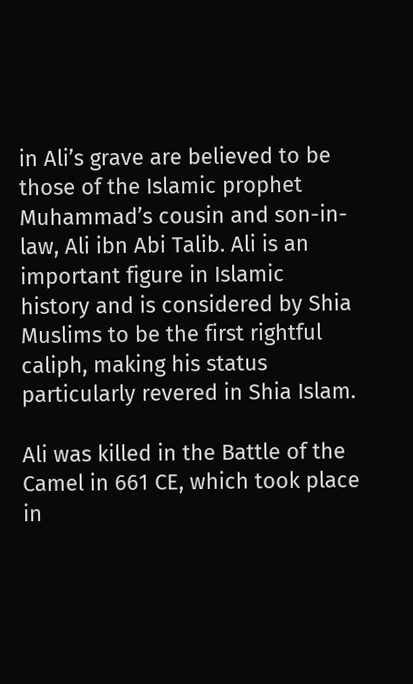in Ali’s grave are believed to be those of the Islamic prophet Muhammad’s cousin and son-in-law, Ali ibn Abi Talib. Ali is an important figure in Islamic history and is considered by Shia Muslims to be the first rightful caliph, making his status particularly revered in Shia Islam.

Ali was killed in the Battle of the Camel in 661 CE, which took place in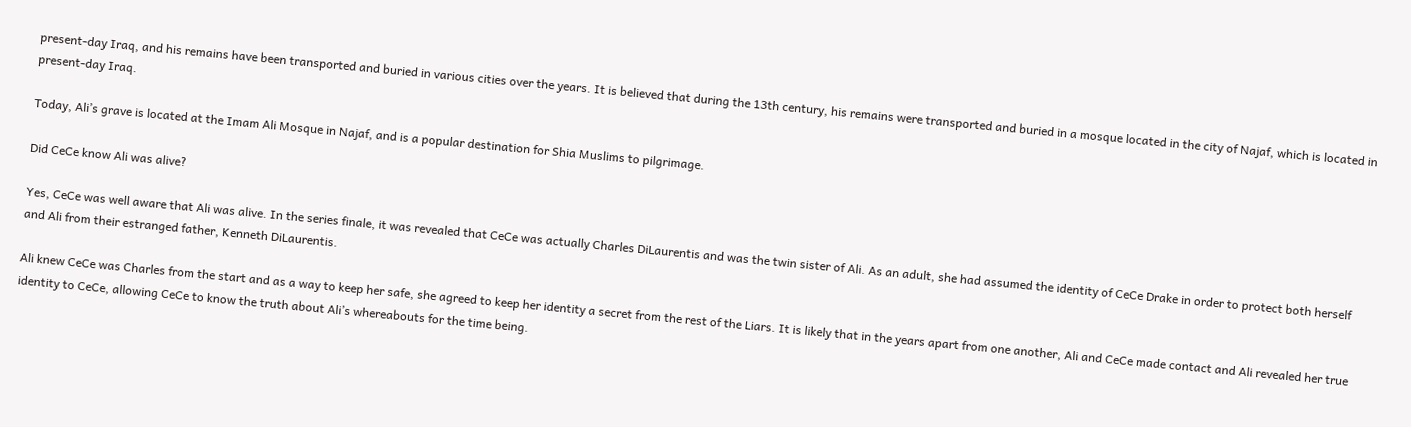present-day Iraq, and his remains have been transported and buried in various cities over the years. It is believed that during the 13th century, his remains were transported and buried in a mosque located in the city of Najaf, which is located in present-day Iraq.

Today, Ali’s grave is located at the Imam Ali Mosque in Najaf, and is a popular destination for Shia Muslims to pilgrimage.

Did CeCe know Ali was alive?

Yes, CeCe was well aware that Ali was alive. In the series finale, it was revealed that CeCe was actually Charles DiLaurentis and was the twin sister of Ali. As an adult, she had assumed the identity of CeCe Drake in order to protect both herself and Ali from their estranged father, Kenneth DiLaurentis.

Ali knew CeCe was Charles from the start and as a way to keep her safe, she agreed to keep her identity a secret from the rest of the Liars. It is likely that in the years apart from one another, Ali and CeCe made contact and Ali revealed her true identity to CeCe, allowing CeCe to know the truth about Ali’s whereabouts for the time being.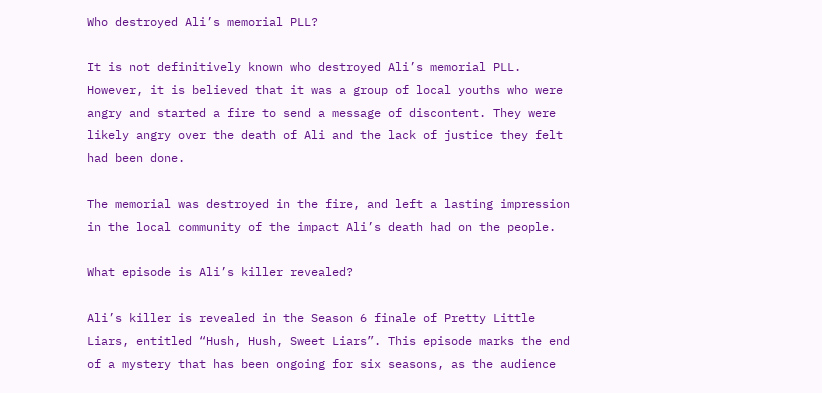Who destroyed Ali’s memorial PLL?

It is not definitively known who destroyed Ali’s memorial PLL. However, it is believed that it was a group of local youths who were angry and started a fire to send a message of discontent. They were likely angry over the death of Ali and the lack of justice they felt had been done.

The memorial was destroyed in the fire, and left a lasting impression in the local community of the impact Ali’s death had on the people.

What episode is Ali’s killer revealed?

Ali’s killer is revealed in the Season 6 finale of Pretty Little Liars, entitled “Hush, Hush, Sweet Liars”. This episode marks the end of a mystery that has been ongoing for six seasons, as the audience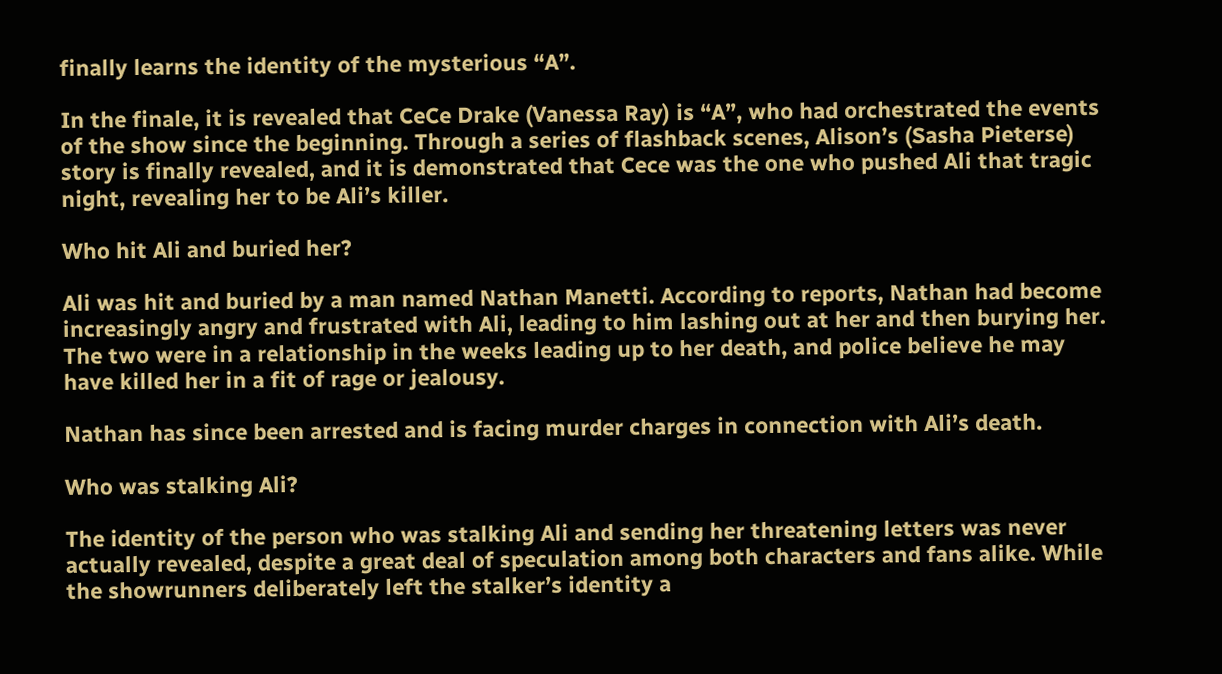finally learns the identity of the mysterious “A”.

In the finale, it is revealed that CeCe Drake (Vanessa Ray) is “A”, who had orchestrated the events of the show since the beginning. Through a series of flashback scenes, Alison’s (Sasha Pieterse) story is finally revealed, and it is demonstrated that Cece was the one who pushed Ali that tragic night, revealing her to be Ali’s killer.

Who hit Ali and buried her?

Ali was hit and buried by a man named Nathan Manetti. According to reports, Nathan had become increasingly angry and frustrated with Ali, leading to him lashing out at her and then burying her. The two were in a relationship in the weeks leading up to her death, and police believe he may have killed her in a fit of rage or jealousy.

Nathan has since been arrested and is facing murder charges in connection with Ali’s death.

Who was stalking Ali?

The identity of the person who was stalking Ali and sending her threatening letters was never actually revealed, despite a great deal of speculation among both characters and fans alike. While the showrunners deliberately left the stalker’s identity a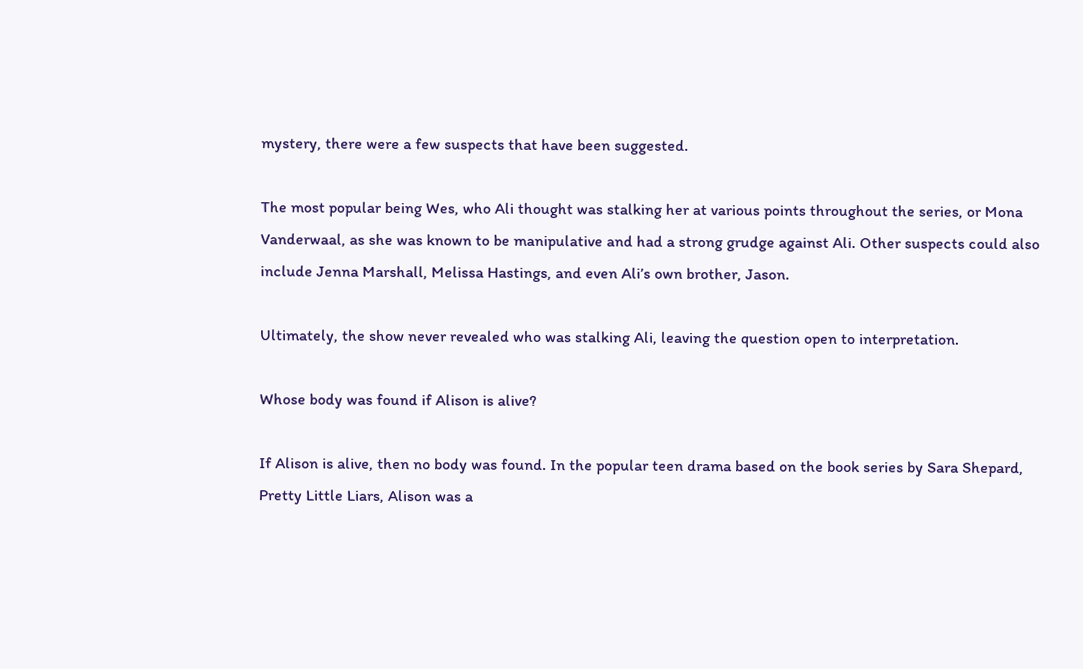mystery, there were a few suspects that have been suggested.

The most popular being Wes, who Ali thought was stalking her at various points throughout the series, or Mona Vanderwaal, as she was known to be manipulative and had a strong grudge against Ali. Other suspects could also include Jenna Marshall, Melissa Hastings, and even Ali’s own brother, Jason.

Ultimately, the show never revealed who was stalking Ali, leaving the question open to interpretation.

Whose body was found if Alison is alive?

If Alison is alive, then no body was found. In the popular teen drama based on the book series by Sara Shepard, Pretty Little Liars, Alison was a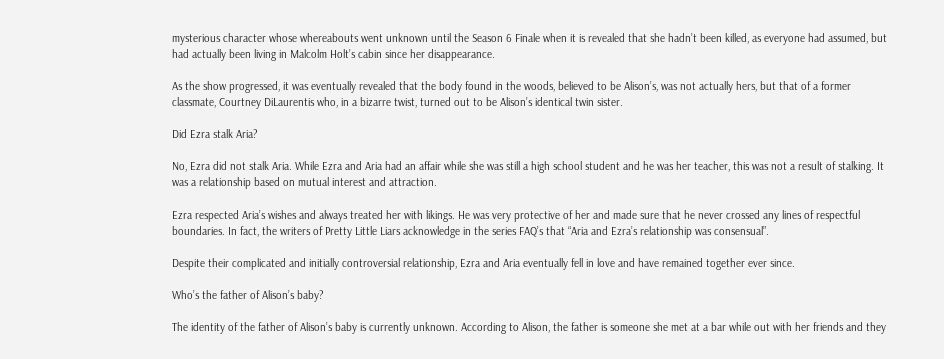mysterious character whose whereabouts went unknown until the Season 6 Finale when it is revealed that she hadn’t been killed, as everyone had assumed, but had actually been living in Malcolm Holt’s cabin since her disappearance.

As the show progressed, it was eventually revealed that the body found in the woods, believed to be Alison’s, was not actually hers, but that of a former classmate, Courtney DiLaurentis who, in a bizarre twist, turned out to be Alison’s identical twin sister.

Did Ezra stalk Aria?

No, Ezra did not stalk Aria. While Ezra and Aria had an affair while she was still a high school student and he was her teacher, this was not a result of stalking. It was a relationship based on mutual interest and attraction.

Ezra respected Aria’s wishes and always treated her with likings. He was very protective of her and made sure that he never crossed any lines of respectful boundaries. In fact, the writers of Pretty Little Liars acknowledge in the series FAQ’s that “Aria and Ezra’s relationship was consensual”.

Despite their complicated and initially controversial relationship, Ezra and Aria eventually fell in love and have remained together ever since.

Who’s the father of Alison’s baby?

The identity of the father of Alison’s baby is currently unknown. According to Alison, the father is someone she met at a bar while out with her friends and they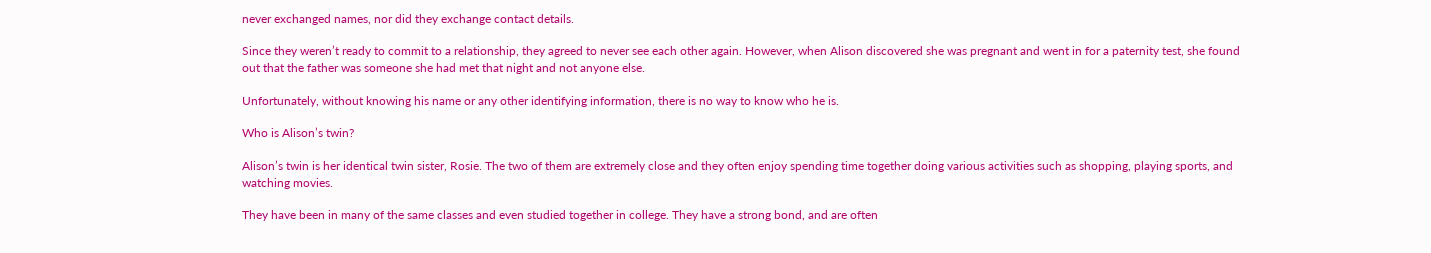never exchanged names, nor did they exchange contact details.

Since they weren’t ready to commit to a relationship, they agreed to never see each other again. However, when Alison discovered she was pregnant and went in for a paternity test, she found out that the father was someone she had met that night and not anyone else.

Unfortunately, without knowing his name or any other identifying information, there is no way to know who he is.

Who is Alison’s twin?

Alison’s twin is her identical twin sister, Rosie. The two of them are extremely close and they often enjoy spending time together doing various activities such as shopping, playing sports, and watching movies.

They have been in many of the same classes and even studied together in college. They have a strong bond, and are often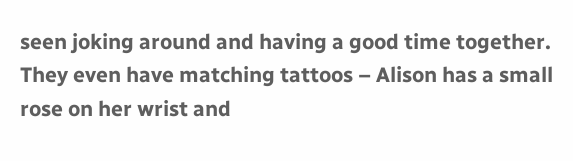seen joking around and having a good time together. They even have matching tattoos – Alison has a small rose on her wrist and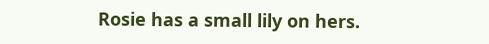Rosie has a small lily on hers.